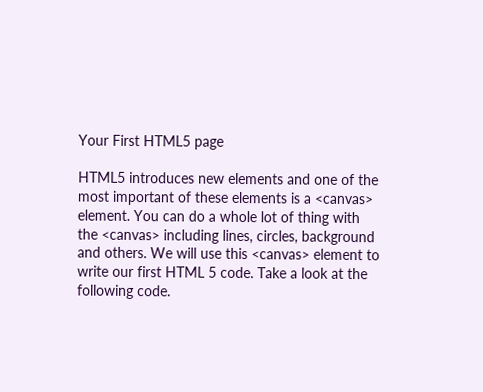Your First HTML5 page

HTML5 introduces new elements and one of the most important of these elements is a <canvas> element. You can do a whole lot of thing with the <canvas> including lines, circles, background and others. We will use this <canvas> element to write our first HTML 5 code. Take a look at the following code.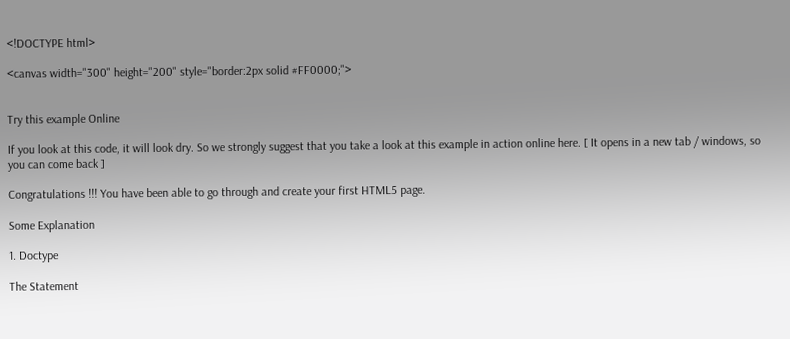<!DOCTYPE html>

<canvas width="300" height="200" style="border:2px solid #FF0000;">


Try this example Online

If you look at this code, it will look dry. So we strongly suggest that you take a look at this example in action online here. [ It opens in a new tab / windows, so you can come back ]

Congratulations !!! You have been able to go through and create your first HTML5 page.

Some Explanation

1. Doctype

The Statement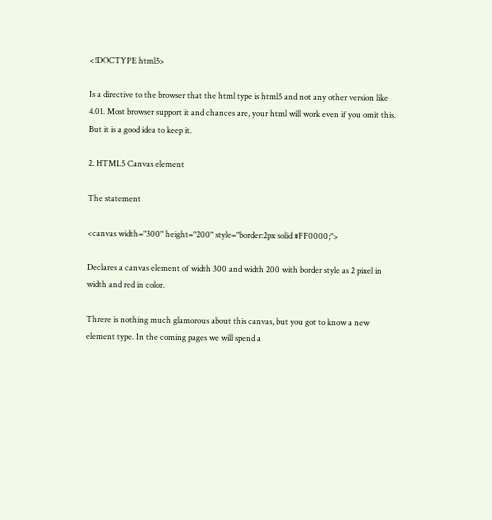<!DOCTYPE html5>

Is a directive to the browser that the html type is html5 and not any other version like 4.01. Most browser support it and chances are, your html will work even if you omit this. But it is a good idea to keep it.

2. HTML5 Canvas element

The statement

<canvas width="300" height="200" style="border:2px solid #FF0000;">

Declares a canvas element of width 300 and width 200 with border style as 2 pixel in width and red in color.

Threre is nothing much glamorous about this canvas, but you got to know a new element type. In the coming pages we will spend a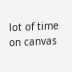lot of time on canvas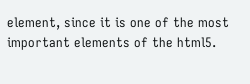element, since it is one of the most important elements of the html5.